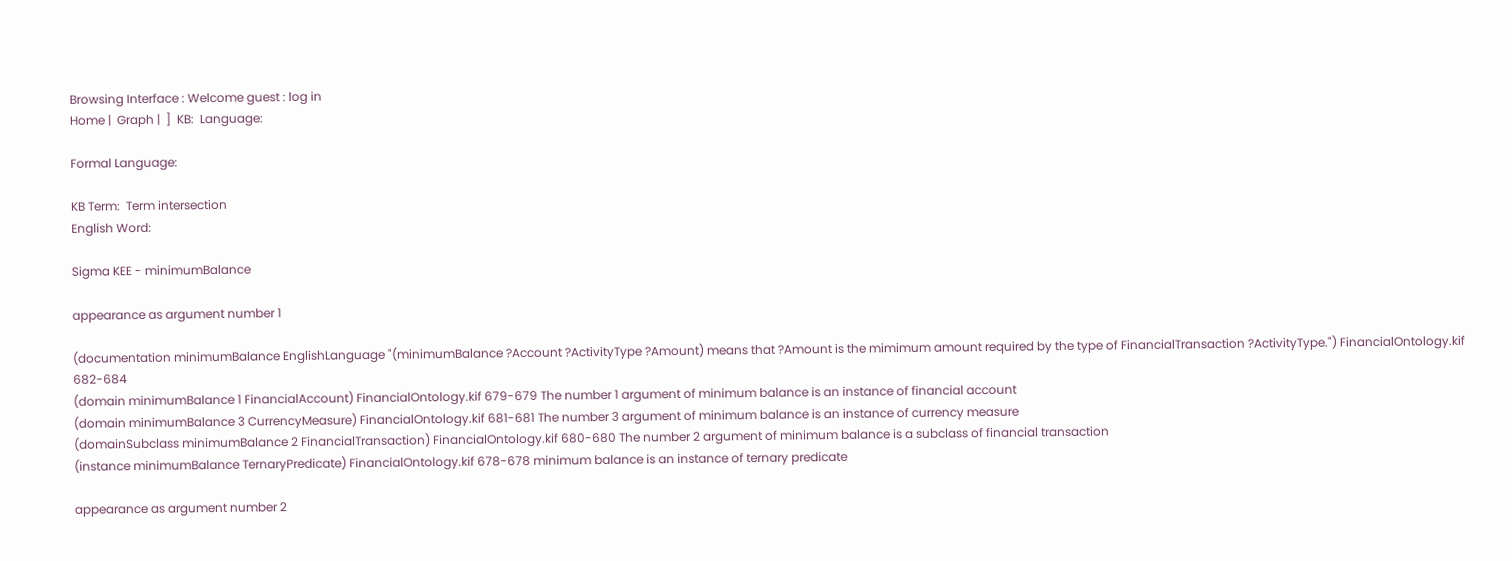Browsing Interface : Welcome guest : log in
Home |  Graph |  ]  KB:  Language:

Formal Language:

KB Term:  Term intersection
English Word:

Sigma KEE - minimumBalance

appearance as argument number 1

(documentation minimumBalance EnglishLanguage "(minimumBalance ?Account ?ActivityType ?Amount) means that ?Amount is the mimimum amount required by the type of FinancialTransaction ?ActivityType.") FinancialOntology.kif 682-684
(domain minimumBalance 1 FinancialAccount) FinancialOntology.kif 679-679 The number 1 argument of minimum balance is an instance of financial account
(domain minimumBalance 3 CurrencyMeasure) FinancialOntology.kif 681-681 The number 3 argument of minimum balance is an instance of currency measure
(domainSubclass minimumBalance 2 FinancialTransaction) FinancialOntology.kif 680-680 The number 2 argument of minimum balance is a subclass of financial transaction
(instance minimumBalance TernaryPredicate) FinancialOntology.kif 678-678 minimum balance is an instance of ternary predicate

appearance as argument number 2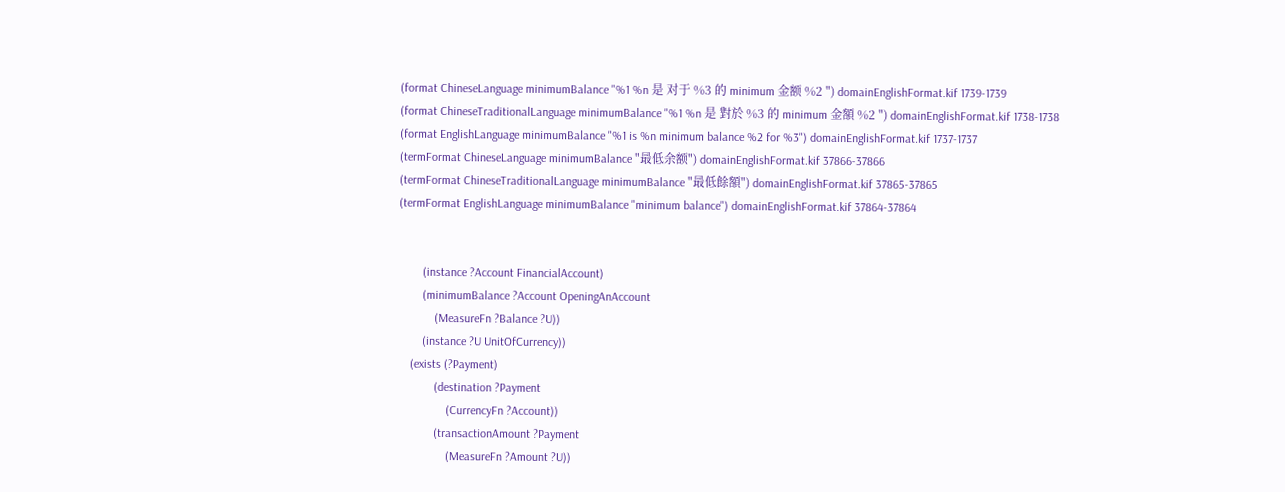(format ChineseLanguage minimumBalance "%1 %n 是 对于 %3 的 minimum 金额 %2 ") domainEnglishFormat.kif 1739-1739
(format ChineseTraditionalLanguage minimumBalance "%1 %n 是 對於 %3 的 minimum 金額 %2 ") domainEnglishFormat.kif 1738-1738
(format EnglishLanguage minimumBalance "%1 is %n minimum balance %2 for %3") domainEnglishFormat.kif 1737-1737
(termFormat ChineseLanguage minimumBalance "最低余额") domainEnglishFormat.kif 37866-37866
(termFormat ChineseTraditionalLanguage minimumBalance "最低餘額") domainEnglishFormat.kif 37865-37865
(termFormat EnglishLanguage minimumBalance "minimum balance") domainEnglishFormat.kif 37864-37864


        (instance ?Account FinancialAccount)
        (minimumBalance ?Account OpeningAnAccount
            (MeasureFn ?Balance ?U))
        (instance ?U UnitOfCurrency))
    (exists (?Payment)
            (destination ?Payment
                (CurrencyFn ?Account))
            (transactionAmount ?Payment
                (MeasureFn ?Amount ?U))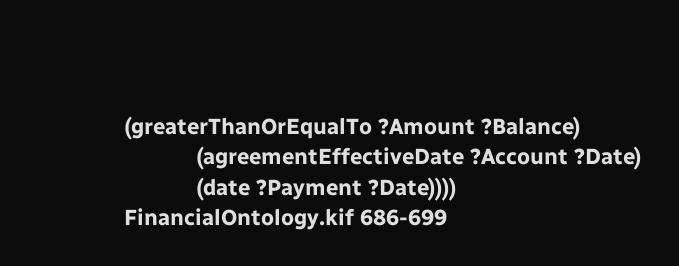(greaterThanOrEqualTo ?Amount ?Balance)
            (agreementEffectiveDate ?Account ?Date)
            (date ?Payment ?Date))))
FinancialOntology.kif 686-699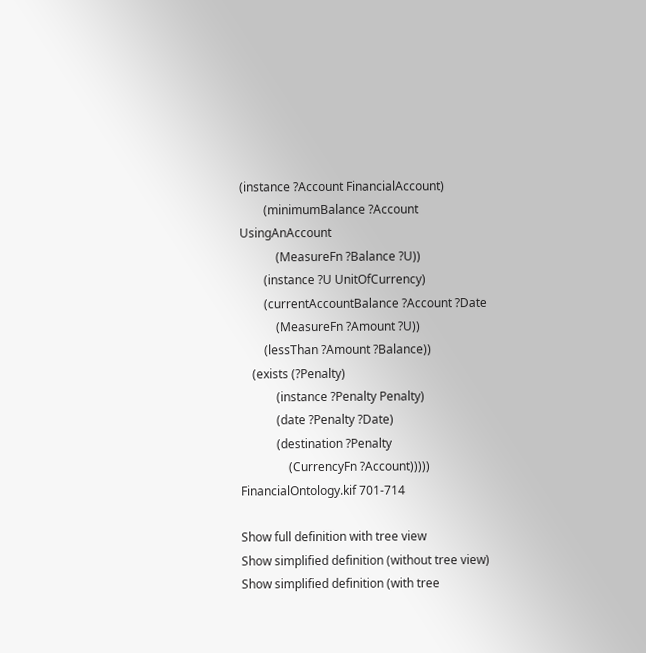(instance ?Account FinancialAccount)
        (minimumBalance ?Account UsingAnAccount
            (MeasureFn ?Balance ?U))
        (instance ?U UnitOfCurrency)
        (currentAccountBalance ?Account ?Date
            (MeasureFn ?Amount ?U))
        (lessThan ?Amount ?Balance))
    (exists (?Penalty)
            (instance ?Penalty Penalty)
            (date ?Penalty ?Date)
            (destination ?Penalty
                (CurrencyFn ?Account)))))
FinancialOntology.kif 701-714

Show full definition with tree view
Show simplified definition (without tree view)
Show simplified definition (with tree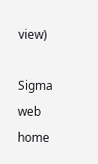view)

Sigma web home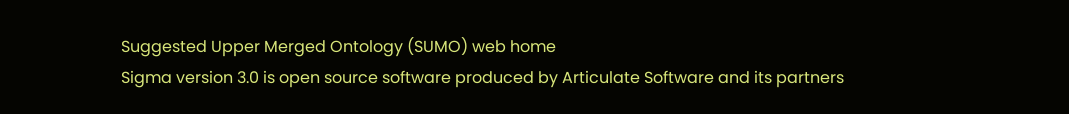Suggested Upper Merged Ontology (SUMO) web home
Sigma version 3.0 is open source software produced by Articulate Software and its partners